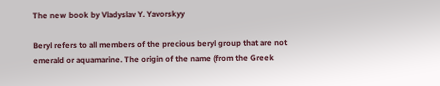The new book by Vladyslav Y. Yavorskyy

Beryl refers to all members of the precious beryl group that are not emerald or aquamarine. The origin of the name (from the Greek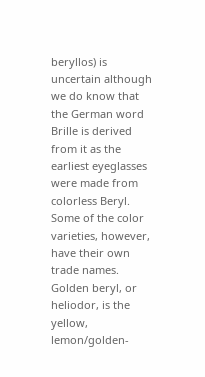beryllos) is uncertain although we do know that the German word Brille is derived from it as the earliest eyeglasses were made from colorless Beryl. Some of the color varieties, however, have their own trade names. Golden beryl, or heliodor, is the yellow, lemon/golden-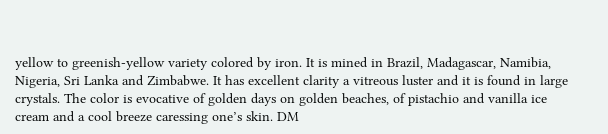yellow to greenish-yellow variety colored by iron. It is mined in Brazil, Madagascar, Namibia, Nigeria, Sri Lanka and Zimbabwe. It has excellent clarity a vitreous luster and it is found in large crystals. The color is evocative of golden days on golden beaches, of pistachio and vanilla ice cream and a cool breeze caressing one’s skin. DM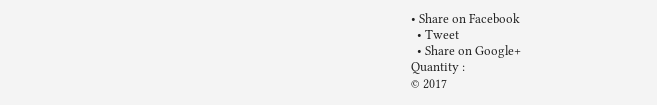• Share on Facebook
  • Tweet
  • Share on Google+
Quantity :
© 2017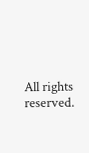All rights reserved.